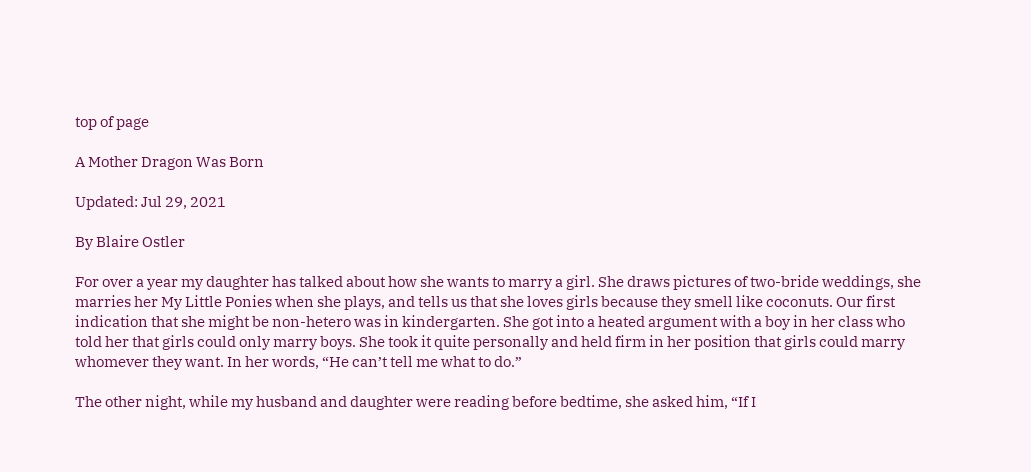top of page

A Mother Dragon Was Born

Updated: Jul 29, 2021

By Blaire Ostler

For over a year my daughter has talked about how she wants to marry a girl. She draws pictures of two-bride weddings, she marries her My Little Ponies when she plays, and tells us that she loves girls because they smell like coconuts. Our first indication that she might be non-hetero was in kindergarten. She got into a heated argument with a boy in her class who told her that girls could only marry boys. She took it quite personally and held firm in her position that girls could marry whomever they want. In her words, “He can’t tell me what to do.”

The other night, while my husband and daughter were reading before bedtime, she asked him, “If I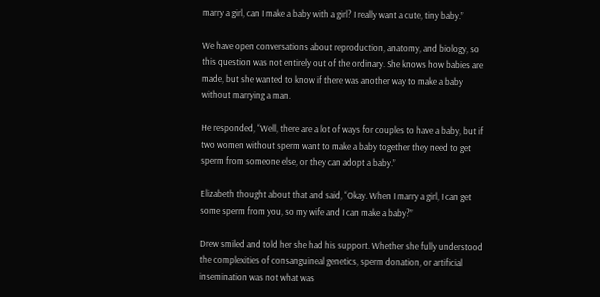marry a girl, can I make a baby with a girl? I really want a cute, tiny baby.”

We have open conversations about reproduction, anatomy, and biology, so this question was not entirely out of the ordinary. She knows how babies are made, but she wanted to know if there was another way to make a baby without marrying a man.

He responded, “Well, there are a lot of ways for couples to have a baby, but if two women without sperm want to make a baby together they need to get sperm from someone else, or they can adopt a baby.”

Elizabeth thought about that and said, “Okay. When I marry a girl, I can get some sperm from you, so my wife and I can make a baby?”

Drew smiled and told her she had his support. Whether she fully understood the complexities of consanguineal genetics, sperm donation, or artificial insemination was not what was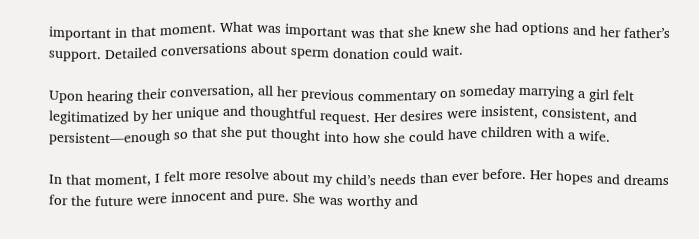important in that moment. What was important was that she knew she had options and her father’s support. Detailed conversations about sperm donation could wait.

Upon hearing their conversation, all her previous commentary on someday marrying a girl felt legitimatized by her unique and thoughtful request. Her desires were insistent, consistent, and persistent―enough so that she put thought into how she could have children with a wife.

In that moment, I felt more resolve about my child’s needs than ever before. Her hopes and dreams for the future were innocent and pure. She was worthy and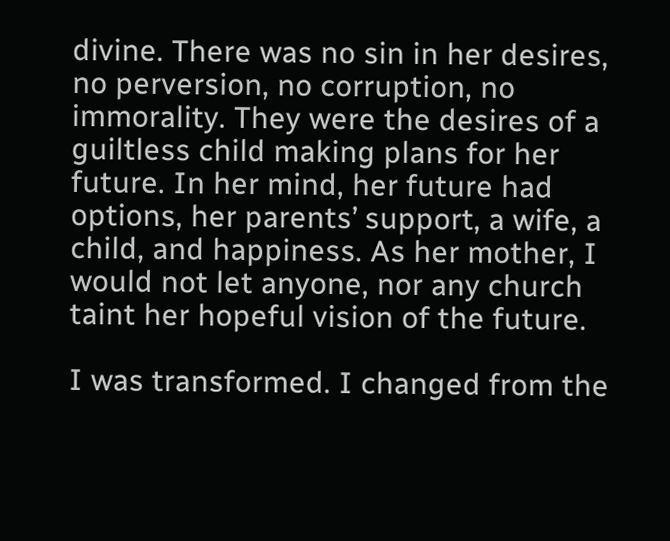divine. There was no sin in her desires, no perversion, no corruption, no immorality. They were the desires of a guiltless child making plans for her future. In her mind, her future had options, her parents’ support, a wife, a child, and happiness. As her mother, I would not let anyone, nor any church taint her hopeful vision of the future.

I was transformed. I changed from the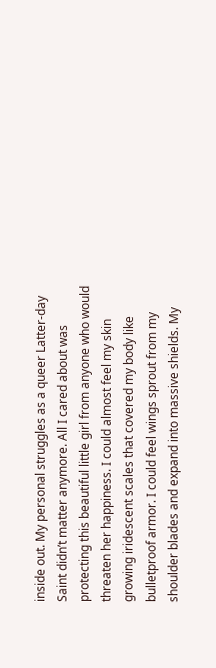inside out. My personal struggles as a queer Latter-day Saint didn’t matter anymore. All I cared about was protecting this beautiful little girl from anyone who would threaten her happiness. I could almost feel my skin growing iridescent scales that covered my body like bulletproof armor. I could feel wings sprout from my shoulder blades and expand into massive shields. My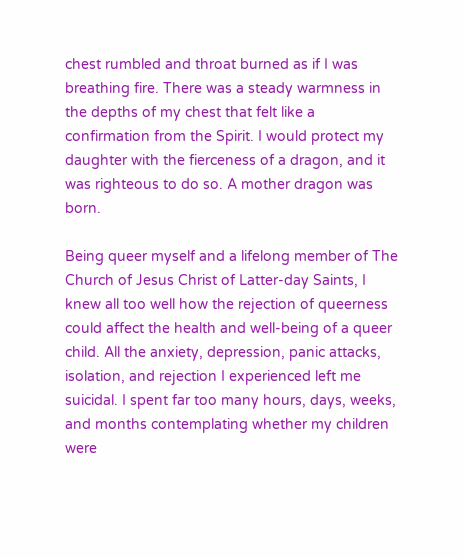chest rumbled and throat burned as if I was breathing fire. There was a steady warmness in the depths of my chest that felt like a confirmation from the Spirit. I would protect my daughter with the fierceness of a dragon, and it was righteous to do so. A mother dragon was born.

Being queer myself and a lifelong member of The Church of Jesus Christ of Latter-day Saints, I knew all too well how the rejection of queerness could affect the health and well-being of a queer child. All the anxiety, depression, panic attacks, isolation, and rejection I experienced left me suicidal. I spent far too many hours, days, weeks, and months contemplating whether my children were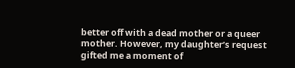better off with a dead mother or a queer mother. However, my daughter’s request gifted me a moment of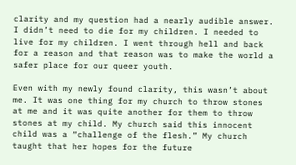clarity and my question had a nearly audible answer. I didn’t need to die for my children. I needed to live for my children. I went through hell and back for a reason and that reason was to make the world a safer place for our queer youth.

Even with my newly found clarity, this wasn’t about me. It was one thing for my church to throw stones at me and it was quite another for them to throw stones at my child. My church said this innocent child was a “challenge of the flesh.” My church taught that her hopes for the future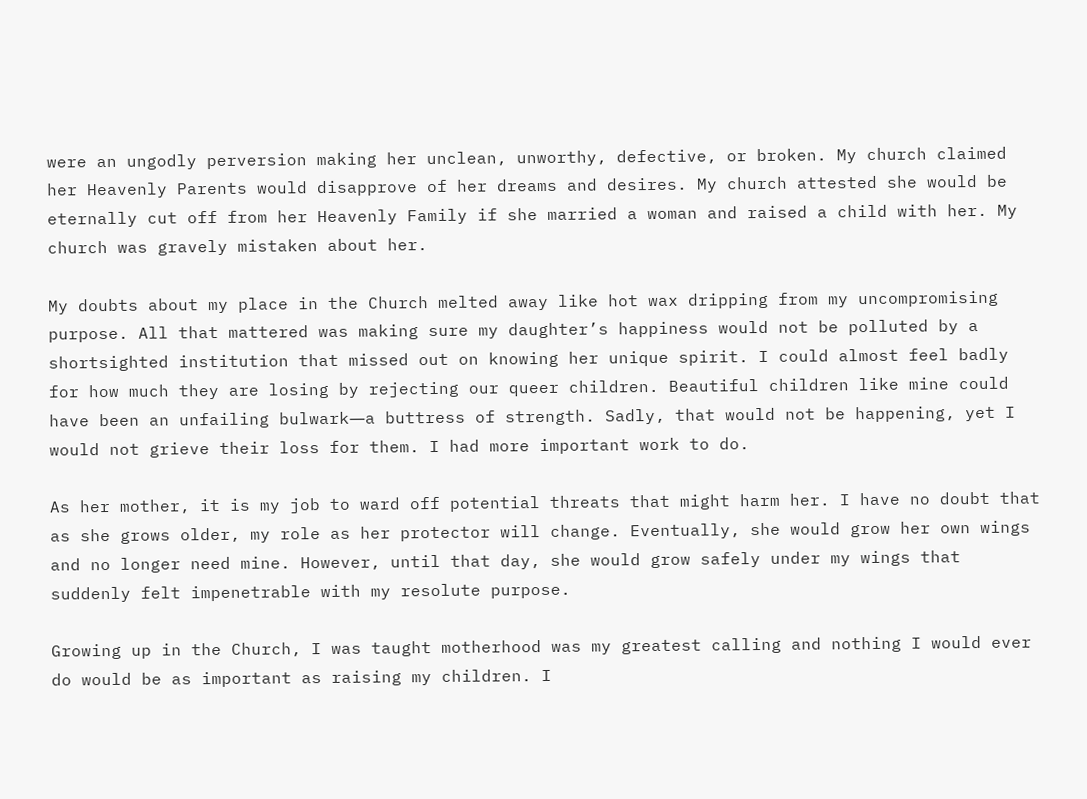were an ungodly perversion making her unclean, unworthy, defective, or broken. My church claimed her Heavenly Parents would disapprove of her dreams and desires. My church attested she would be eternally cut off from her Heavenly Family if she married a woman and raised a child with her. My church was gravely mistaken about her.

My doubts about my place in the Church melted away like hot wax dripping from my uncompromising purpose. All that mattered was making sure my daughter’s happiness would not be polluted by a shortsighted institution that missed out on knowing her unique spirit. I could almost feel badly for how much they are losing by rejecting our queer children. Beautiful children like mine could have been an unfailing bulwark―a buttress of strength. Sadly, that would not be happening, yet I would not grieve their loss for them. I had more important work to do.

As her mother, it is my job to ward off potential threats that might harm her. I have no doubt that as she grows older, my role as her protector will change. Eventually, she would grow her own wings and no longer need mine. However, until that day, she would grow safely under my wings that suddenly felt impenetrable with my resolute purpose.

Growing up in the Church, I was taught motherhood was my greatest calling and nothing I would ever do would be as important as raising my children. I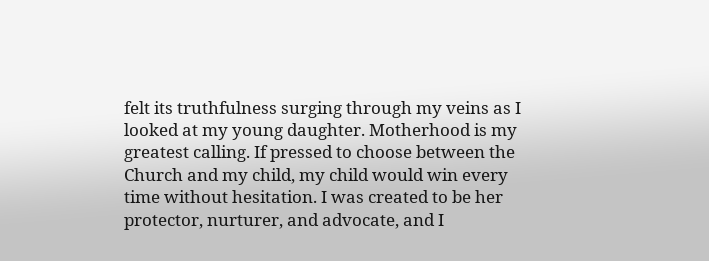felt its truthfulness surging through my veins as I looked at my young daughter. Motherhood is my greatest calling. If pressed to choose between the Church and my child, my child would win every time without hesitation. I was created to be her protector, nurturer, and advocate, and I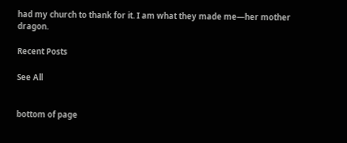had my church to thank for it. I am what they made me―her mother dragon.

Recent Posts

See All


bottom of page